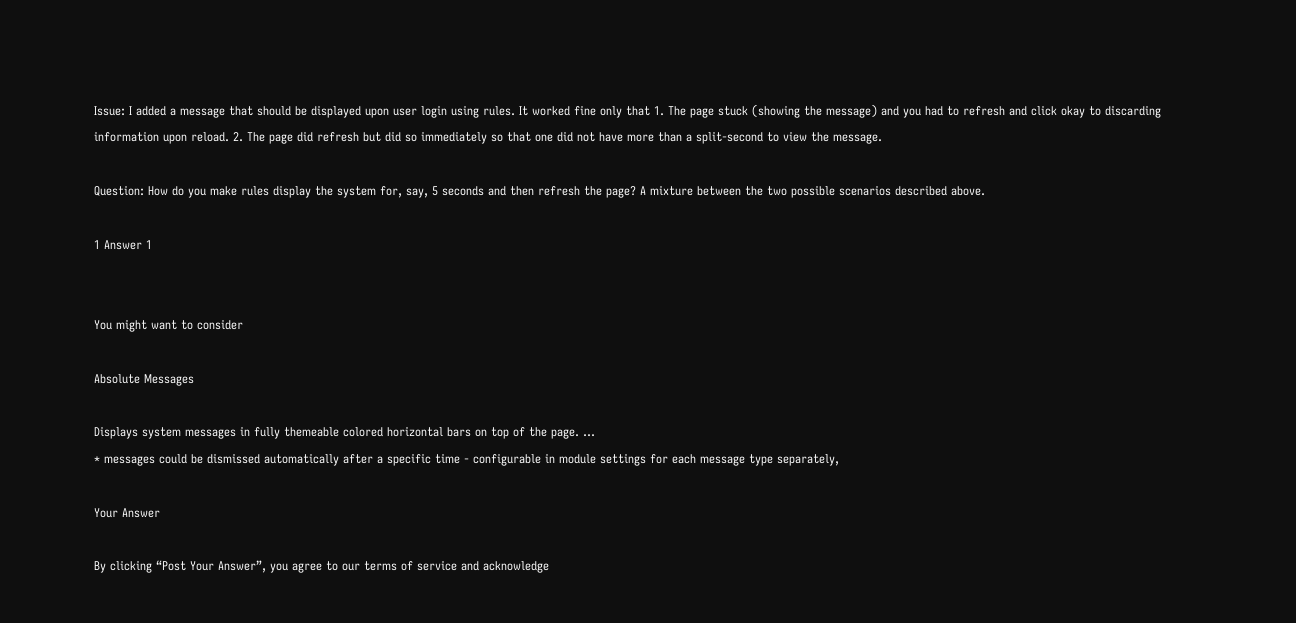Issue: I added a message that should be displayed upon user login using rules. It worked fine only that 1. The page stuck (showing the message) and you had to refresh and click okay to discarding information upon reload. 2. The page did refresh but did so immediately so that one did not have more than a split-second to view the message.

Question: How do you make rules display the system for, say, 5 seconds and then refresh the page? A mixture between the two possible scenarios described above.

1 Answer 1


You might want to consider

Absolute Messages

Displays system messages in fully themeable colored horizontal bars on top of the page. ...
* messages could be dismissed automatically after a specific time - configurable in module settings for each message type separately,

Your Answer

By clicking “Post Your Answer”, you agree to our terms of service and acknowledge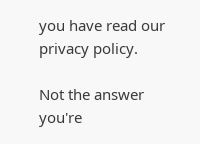you have read our privacy policy.

Not the answer you're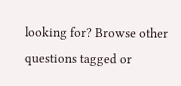looking for? Browse other questions tagged or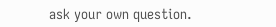ask your own question.